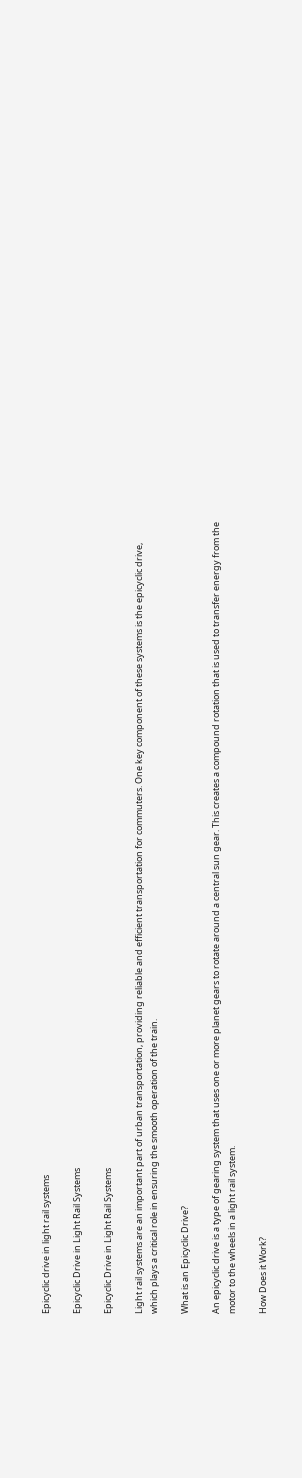Epicyclic drive in light rail systems

Epicyclic Drive in Light Rail Systems

Epicyclic Drive in Light Rail Systems

Light rail systems are an important part of urban transportation, providing reliable and efficient transportation for commuters. One key component of these systems is the epicyclic drive, which plays a critical role in ensuring the smooth operation of the train.

What is an Epicyclic Drive?

An epicyclic drive is a type of gearing system that uses one or more planet gears to rotate around a central sun gear. This creates a compound rotation that is used to transfer energy from the motor to the wheels in a light rail system.

How Does it Work?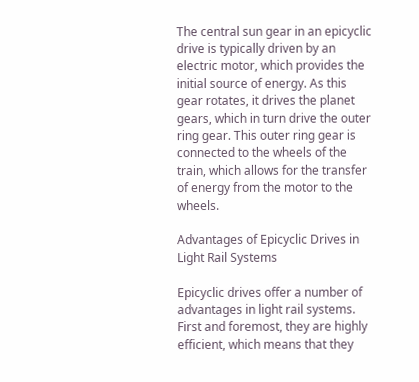The central sun gear in an epicyclic drive is typically driven by an electric motor, which provides the initial source of energy. As this gear rotates, it drives the planet gears, which in turn drive the outer ring gear. This outer ring gear is connected to the wheels of the train, which allows for the transfer of energy from the motor to the wheels.

Advantages of Epicyclic Drives in Light Rail Systems

Epicyclic drives offer a number of advantages in light rail systems. First and foremost, they are highly efficient, which means that they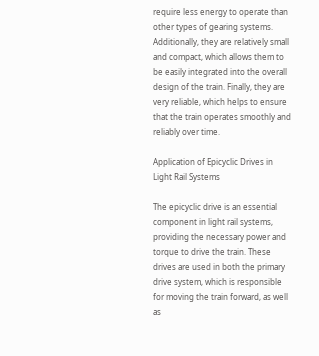require less energy to operate than other types of gearing systems. Additionally, they are relatively small and compact, which allows them to be easily integrated into the overall design of the train. Finally, they are very reliable, which helps to ensure that the train operates smoothly and reliably over time.

Application of Epicyclic Drives in Light Rail Systems

The epicyclic drive is an essential component in light rail systems, providing the necessary power and torque to drive the train. These drives are used in both the primary drive system, which is responsible for moving the train forward, as well as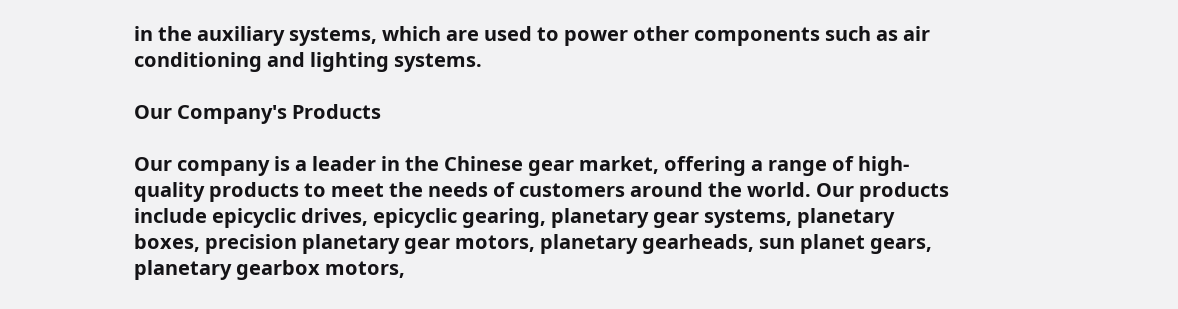in the auxiliary systems, which are used to power other components such as air conditioning and lighting systems.

Our Company's Products

Our company is a leader in the Chinese gear market, offering a range of high-quality products to meet the needs of customers around the world. Our products include epicyclic drives, epicyclic gearing, planetary gear systems, planetary boxes, precision planetary gear motors, planetary gearheads, sun planet gears, planetary gearbox motors,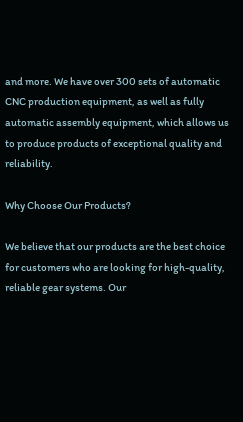and more. We have over 300 sets of automatic CNC production equipment, as well as fully automatic assembly equipment, which allows us to produce products of exceptional quality and reliability.

Why Choose Our Products?

We believe that our products are the best choice for customers who are looking for high-quality, reliable gear systems. Our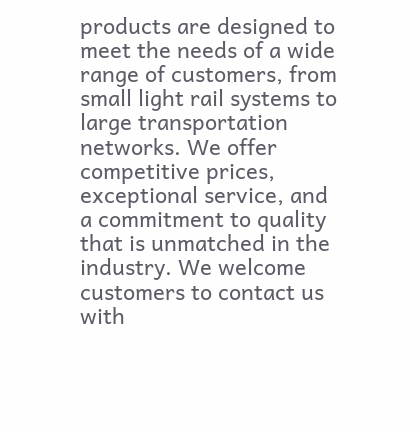products are designed to meet the needs of a wide range of customers, from small light rail systems to large transportation networks. We offer competitive prices, exceptional service, and a commitment to quality that is unmatched in the industry. We welcome customers to contact us with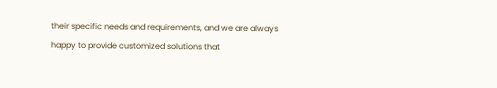their specific needs and requirements, and we are always happy to provide customized solutions that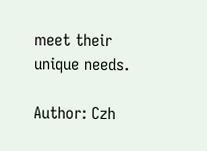meet their unique needs.

Author: Czh